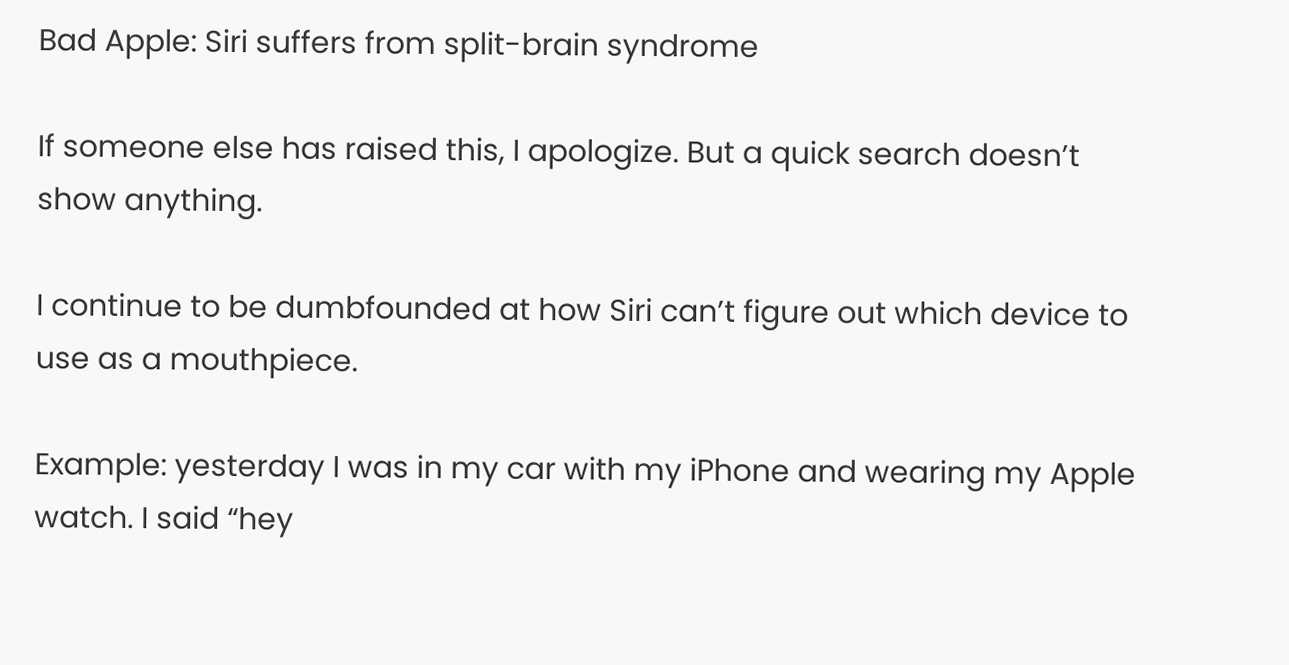Bad Apple: Siri suffers from split-brain syndrome

If someone else has raised this, I apologize. But a quick search doesn’t show anything.

I continue to be dumbfounded at how Siri can’t figure out which device to use as a mouthpiece.

Example: yesterday I was in my car with my iPhone and wearing my Apple watch. I said “hey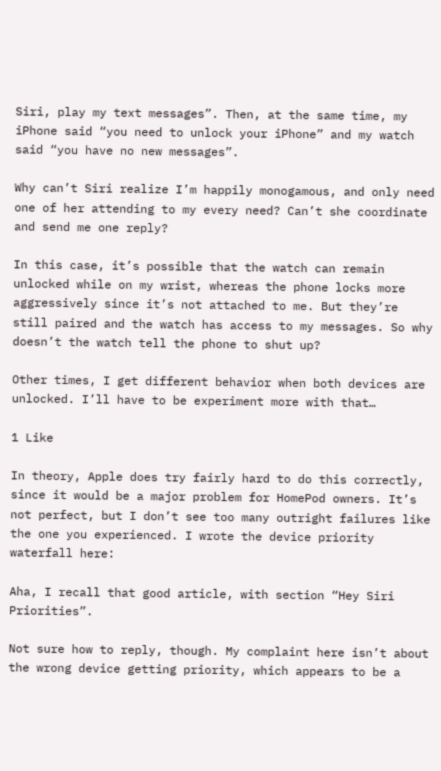Siri, play my text messages”. Then, at the same time, my iPhone said “you need to unlock your iPhone” and my watch said “you have no new messages”.

Why can’t Siri realize I’m happily monogamous, and only need one of her attending to my every need? Can’t she coordinate and send me one reply?

In this case, it’s possible that the watch can remain unlocked while on my wrist, whereas the phone locks more aggressively since it’s not attached to me. But they’re still paired and the watch has access to my messages. So why doesn’t the watch tell the phone to shut up?

Other times, I get different behavior when both devices are unlocked. I’ll have to be experiment more with that…

1 Like

In theory, Apple does try fairly hard to do this correctly, since it would be a major problem for HomePod owners. It’s not perfect, but I don’t see too many outright failures like the one you experienced. I wrote the device priority waterfall here:

Aha, I recall that good article, with section “Hey Siri Priorities”.

Not sure how to reply, though. My complaint here isn’t about the wrong device getting priority, which appears to be a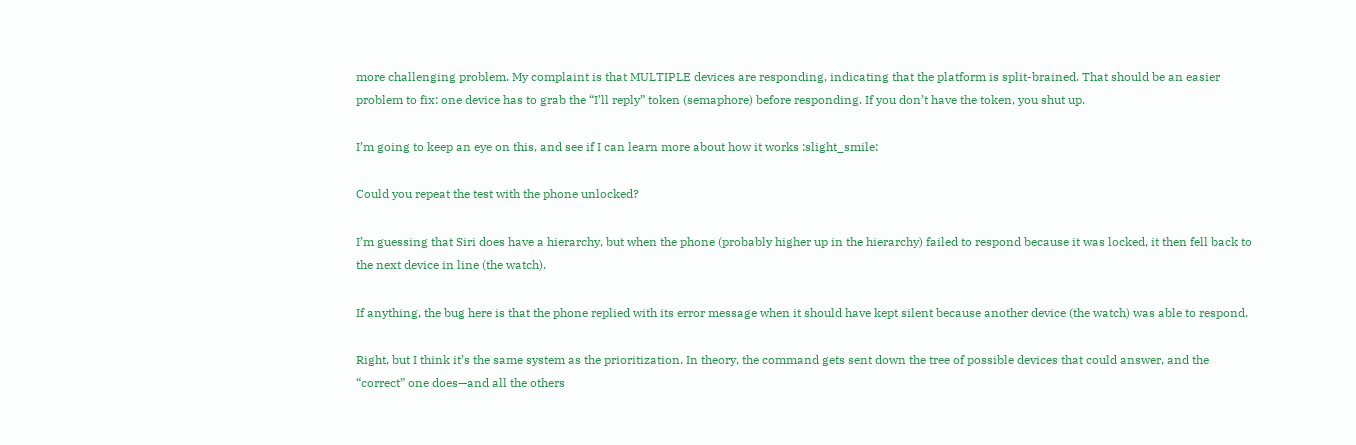more challenging problem. My complaint is that MULTIPLE devices are responding, indicating that the platform is split-brained. That should be an easier problem to fix: one device has to grab the “I’ll reply” token (semaphore) before responding. If you don’t have the token, you shut up.

I’m going to keep an eye on this, and see if I can learn more about how it works :slight_smile:

Could you repeat the test with the phone unlocked?

I’m guessing that Siri does have a hierarchy, but when the phone (probably higher up in the hierarchy) failed to respond because it was locked, it then fell back to the next device in line (the watch).

If anything, the bug here is that the phone replied with its error message when it should have kept silent because another device (the watch) was able to respond.

Right, but I think it’s the same system as the prioritization. In theory, the command gets sent down the tree of possible devices that could answer, and the “correct” one does—and all the others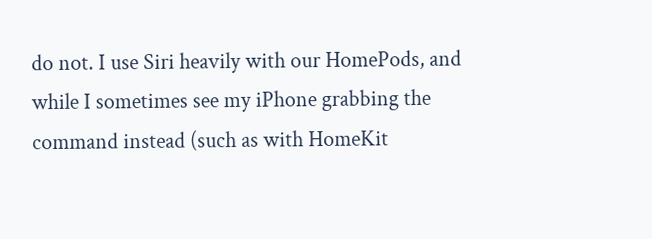do not. I use Siri heavily with our HomePods, and while I sometimes see my iPhone grabbing the command instead (such as with HomeKit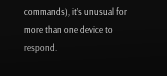commands), it’s unusual for more than one device to respond.